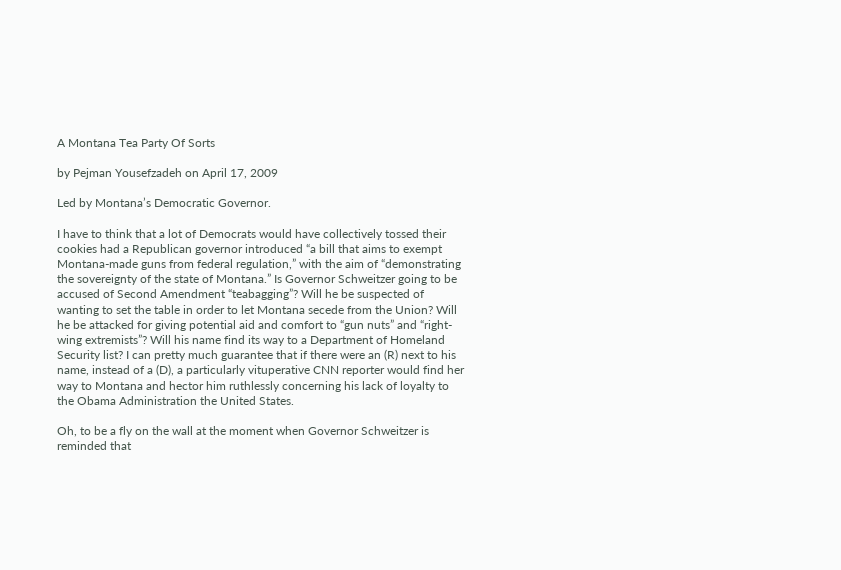A Montana Tea Party Of Sorts

by Pejman Yousefzadeh on April 17, 2009

Led by Montana’s Democratic Governor.

I have to think that a lot of Democrats would have collectively tossed their cookies had a Republican governor introduced “a bill that aims to exempt Montana-made guns from federal regulation,” with the aim of “demonstrating the sovereignty of the state of Montana.” Is Governor Schweitzer going to be accused of Second Amendment “teabagging”? Will he be suspected of wanting to set the table in order to let Montana secede from the Union? Will he be attacked for giving potential aid and comfort to “gun nuts” and “right-wing extremists”? Will his name find its way to a Department of Homeland Security list? I can pretty much guarantee that if there were an (R) next to his name, instead of a (D), a particularly vituperative CNN reporter would find her way to Montana and hector him ruthlessly concerning his lack of loyalty to the Obama Administration the United States.

Oh, to be a fly on the wall at the moment when Governor Schweitzer is reminded that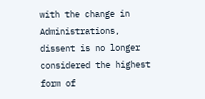with the change in Administrations, dissent is no longer considered the highest form of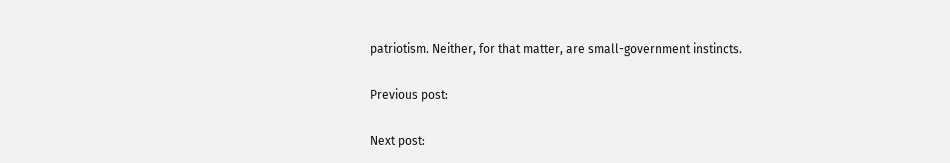patriotism. Neither, for that matter, are small-government instincts.

Previous post:

Next post: